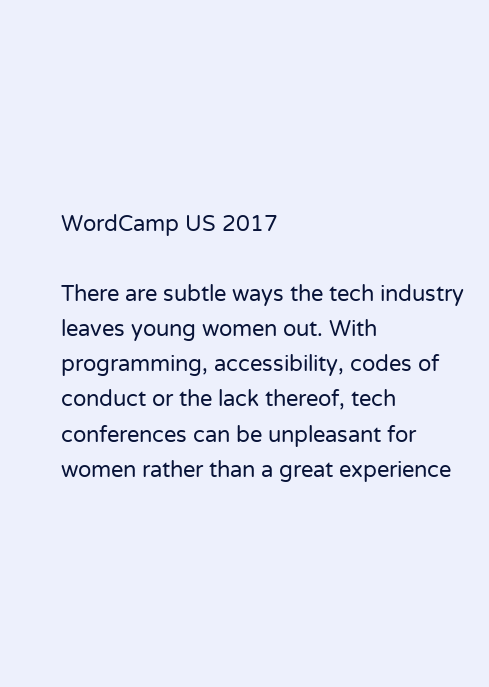WordCamp US 2017

There are subtle ways the tech industry leaves young women out. With programming, accessibility, codes of conduct or the lack thereof, tech conferences can be unpleasant for women rather than a great experience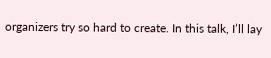organizers try so hard to create. In this talk, I’ll lay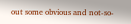out some obvious and not-so-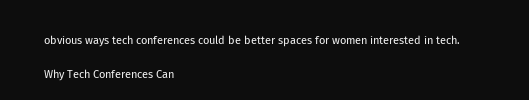obvious ways tech conferences could be better spaces for women interested in tech.

Why Tech Conferences Can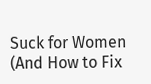Suck for Women (And How to Fix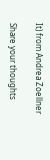It) from Andrea Zoellner

Share your thoughts